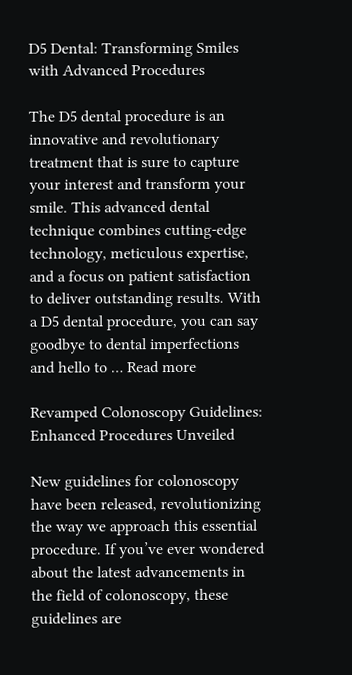D5 Dental: Transforming Smiles with Advanced Procedures

The D5 dental procedure is an innovative and revolutionary treatment that is sure to capture your interest and transform your smile. This advanced dental technique combines cutting-edge technology, meticulous expertise, and a focus on patient satisfaction to deliver outstanding results. With a D5 dental procedure, you can say goodbye to dental imperfections and hello to … Read more

Revamped Colonoscopy Guidelines: Enhanced Procedures Unveiled

New guidelines for colonoscopy have been released, revolutionizing the way we approach this essential procedure. If you’ve ever wondered about the latest advancements in the field of colonoscopy, these guidelines are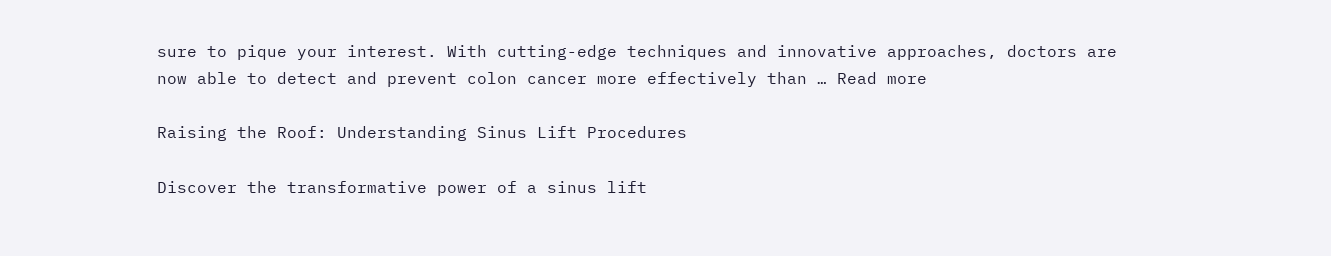sure to pique your interest. With cutting-edge techniques and innovative approaches, doctors are now able to detect and prevent colon cancer more effectively than … Read more

Raising the Roof: Understanding Sinus Lift Procedures

Discover the transformative power of a sinus lift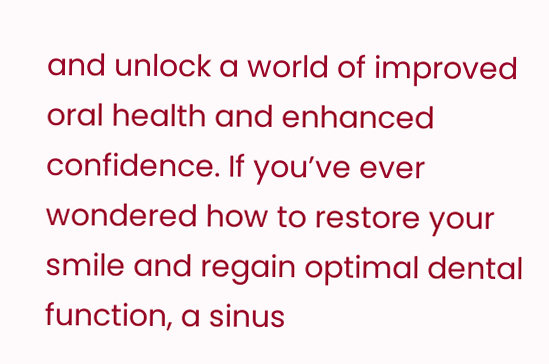and unlock a world of improved oral health and enhanced confidence. If you’ve ever wondered how to restore your smile and regain optimal dental function, a sinus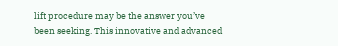lift procedure may be the answer you’ve been seeking. This innovative and advanced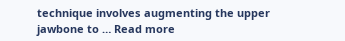technique involves augmenting the upper jawbone to … Read more